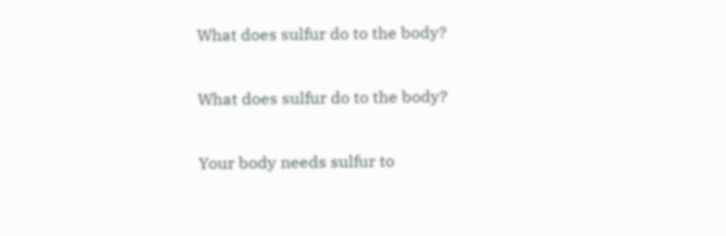What does sulfur do to the body?

What does sulfur do to the body?

Your body needs sulfur to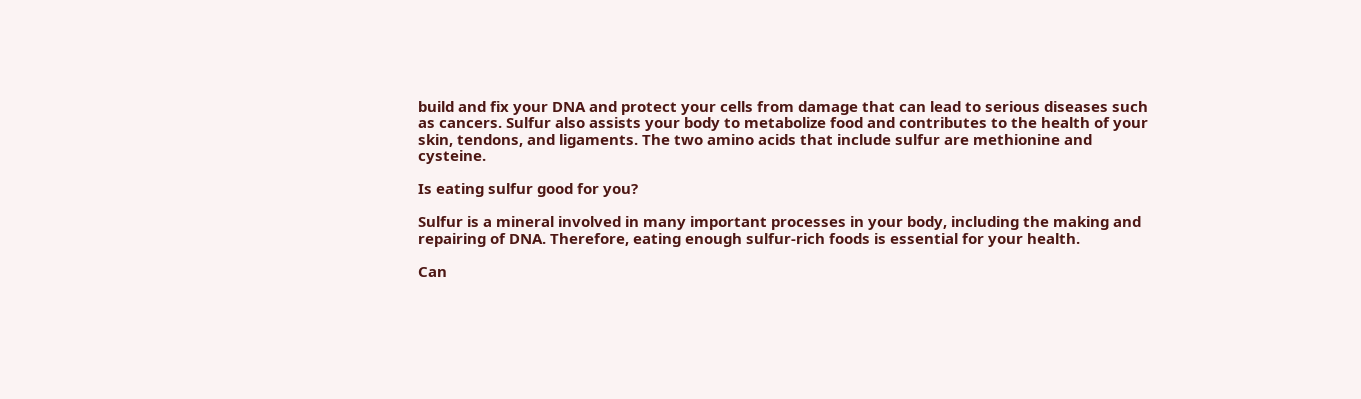build and fix your DNA and protect your cells from damage that can lead to serious diseases such as cancers. Sulfur also assists your body to metabolize food and contributes to the health of your skin, tendons, and ligaments. The two amino acids that include sulfur are methionine and cysteine.

Is eating sulfur good for you?

Sulfur is a mineral involved in many important processes in your body, including the making and repairing of DNA. Therefore, eating enough sulfur-rich foods is essential for your health.

Can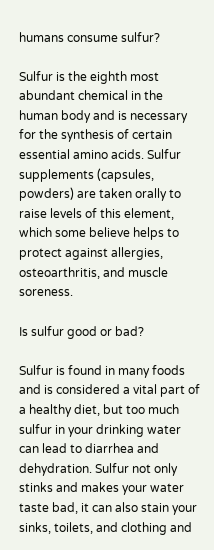humans consume sulfur?

Sulfur is the eighth most abundant chemical in the human body and is necessary for the synthesis of certain essential amino acids. Sulfur supplements (capsules, powders) are taken orally to raise levels of this element, which some believe helps to protect against allergies, osteoarthritis, and muscle soreness.

Is sulfur good or bad?

Sulfur is found in many foods and is considered a vital part of a healthy diet, but too much sulfur in your drinking water can lead to diarrhea and dehydration. Sulfur not only stinks and makes your water taste bad, it can also stain your sinks, toilets, and clothing and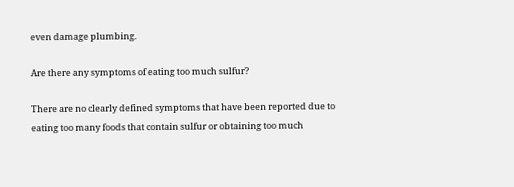even damage plumbing.

Are there any symptoms of eating too much sulfur?

There are no clearly defined symptoms that have been reported due to eating too many foods that contain sulfur or obtaining too much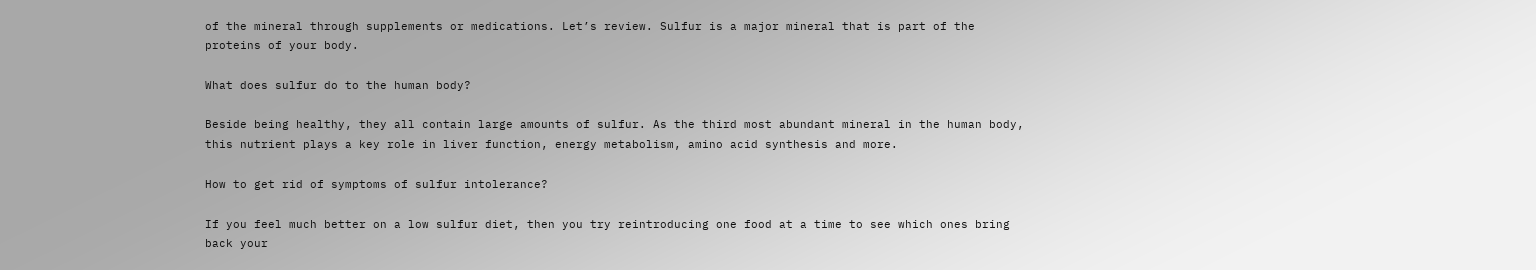of the mineral through supplements or medications. Let’s review. Sulfur is a major mineral that is part of the proteins of your body.

What does sulfur do to the human body?

Beside being healthy, they all contain large amounts of sulfur. As the third most abundant mineral in the human body, this nutrient plays a key role in liver function, energy metabolism, amino acid synthesis and more.

How to get rid of symptoms of sulfur intolerance?

If you feel much better on a low sulfur diet, then you try reintroducing one food at a time to see which ones bring back your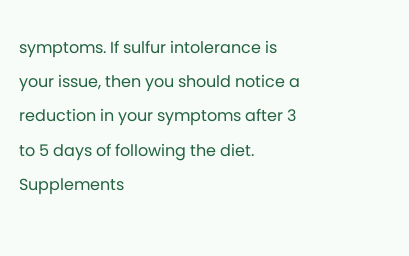symptoms. If sulfur intolerance is your issue, then you should notice a reduction in your symptoms after 3 to 5 days of following the diet. Supplements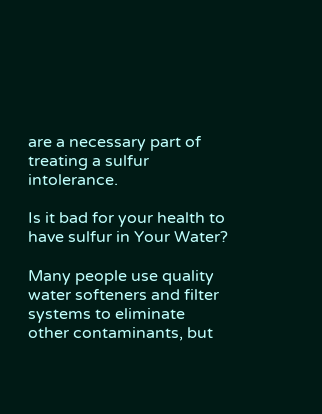are a necessary part of treating a sulfur intolerance.

Is it bad for your health to have sulfur in Your Water?

Many people use quality water softeners and filter systems to eliminate other contaminants, but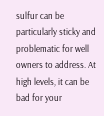sulfur can be particularly sticky and problematic for well owners to address. At high levels, it can be bad for your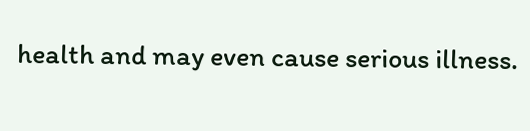health and may even cause serious illness.